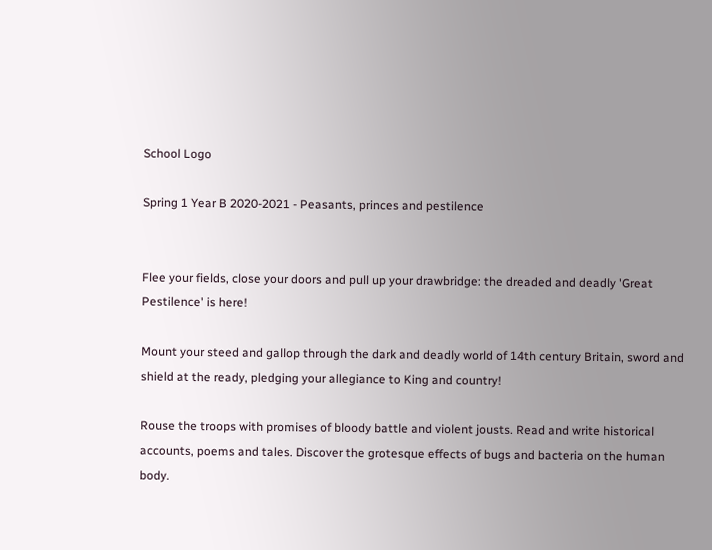School Logo

Spring 1 Year B 2020-2021 - Peasants, princes and pestilence


Flee your fields, close your doors and pull up your drawbridge: the dreaded and deadly 'Great Pestilence' is here!

Mount your steed and gallop through the dark and deadly world of 14th century Britain, sword and shield at the ready, pledging your allegiance to King and country!

Rouse the troops with promises of bloody battle and violent jousts. Read and write historical accounts, poems and tales. Discover the grotesque effects of bugs and bacteria on the human body.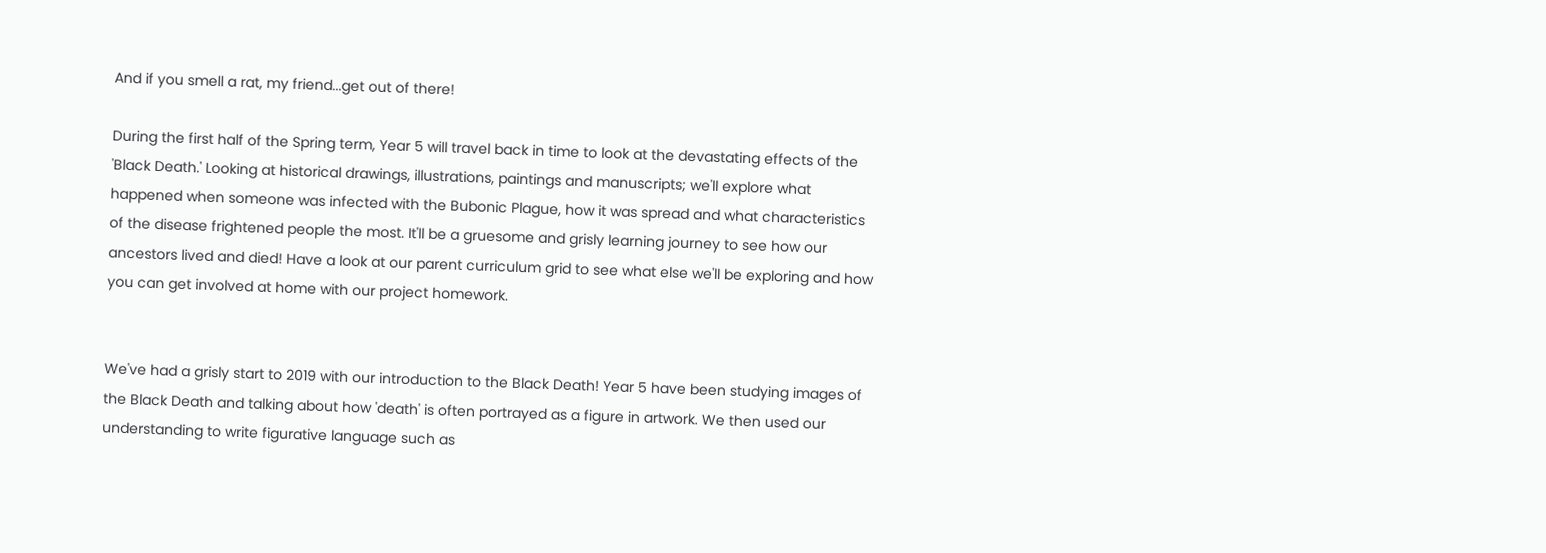And if you smell a rat, my friend...get out of there!

During the first half of the Spring term, Year 5 will travel back in time to look at the devastating effects of the 'Black Death.' Looking at historical drawings, illustrations, paintings and manuscripts; we'll explore what happened when someone was infected with the Bubonic Plague, how it was spread and what characteristics of the disease frightened people the most. It'll be a gruesome and grisly learning journey to see how our ancestors lived and died! Have a look at our parent curriculum grid to see what else we'll be exploring and how you can get involved at home with our project homework.


We've had a grisly start to 2019 with our introduction to the Black Death! Year 5 have been studying images of the Black Death and talking about how 'death' is often portrayed as a figure in artwork. We then used our understanding to write figurative language such as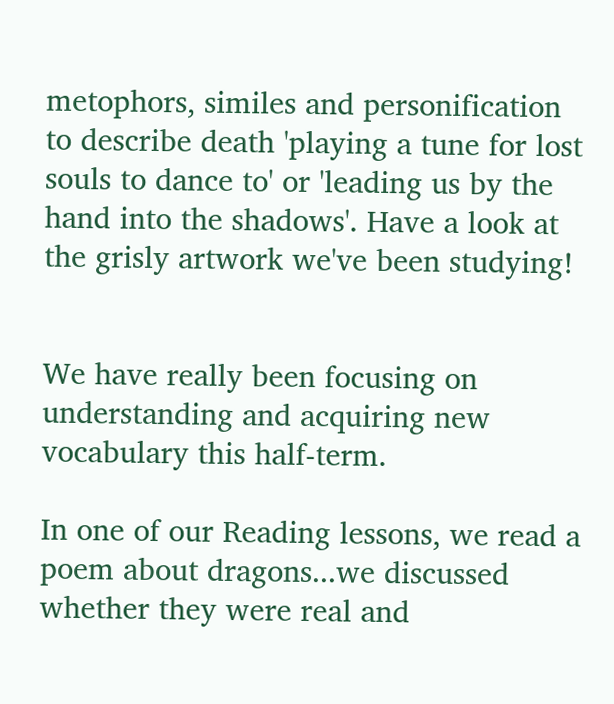metophors, similes and personification to describe death 'playing a tune for lost souls to dance to' or 'leading us by the hand into the shadows'. Have a look at the grisly artwork we've been studying!


We have really been focusing on understanding and acquiring new vocabulary this half-term.

In one of our Reading lessons, we read a poem about dragons...we discussed whether they were real and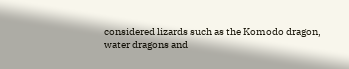considered lizards such as the Komodo dragon, water dragons and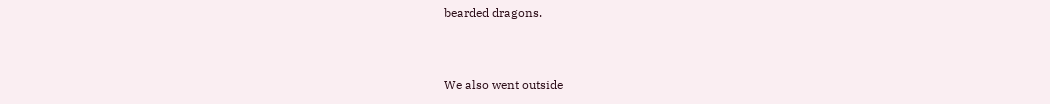bearded dragons.


We also went outside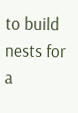to build nests for a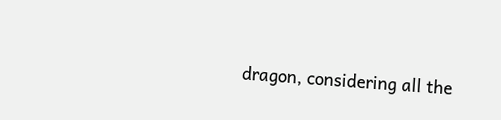dragon, considering all the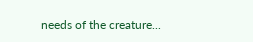needs of the creature...